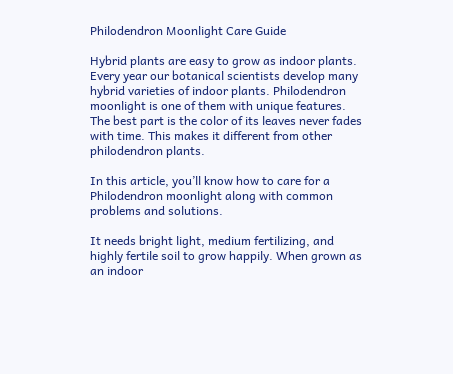Philodendron Moonlight Care Guide

Hybrid plants are easy to grow as indoor plants. Every year our botanical scientists develop many hybrid varieties of indoor plants. Philodendron moonlight is one of them with unique features. The best part is the color of its leaves never fades with time. This makes it different from other philodendron plants.

In this article, you’ll know how to care for a Philodendron moonlight along with common problems and solutions.

It needs bright light, medium fertilizing, and highly fertile soil to grow happily. When grown as an indoor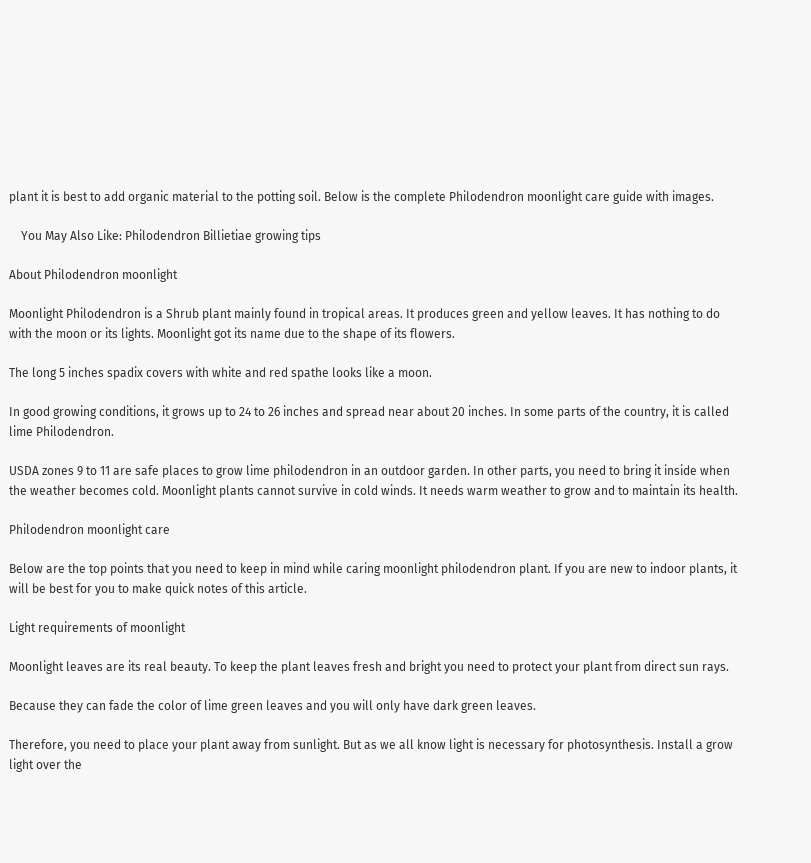plant it is best to add organic material to the potting soil. Below is the complete Philodendron moonlight care guide with images.

    You May Also Like: Philodendron Billietiae growing tips

About Philodendron moonlight

Moonlight Philodendron is a Shrub plant mainly found in tropical areas. It produces green and yellow leaves. It has nothing to do with the moon or its lights. Moonlight got its name due to the shape of its flowers.

The long 5 inches spadix covers with white and red spathe looks like a moon.

In good growing conditions, it grows up to 24 to 26 inches and spread near about 20 inches. In some parts of the country, it is called lime Philodendron.

USDA zones 9 to 11 are safe places to grow lime philodendron in an outdoor garden. In other parts, you need to bring it inside when the weather becomes cold. Moonlight plants cannot survive in cold winds. It needs warm weather to grow and to maintain its health.

Philodendron moonlight care

Below are the top points that you need to keep in mind while caring moonlight philodendron plant. If you are new to indoor plants, it will be best for you to make quick notes of this article.

Light requirements of moonlight

Moonlight leaves are its real beauty. To keep the plant leaves fresh and bright you need to protect your plant from direct sun rays.

Because they can fade the color of lime green leaves and you will only have dark green leaves.

Therefore, you need to place your plant away from sunlight. But as we all know light is necessary for photosynthesis. Install a grow light over the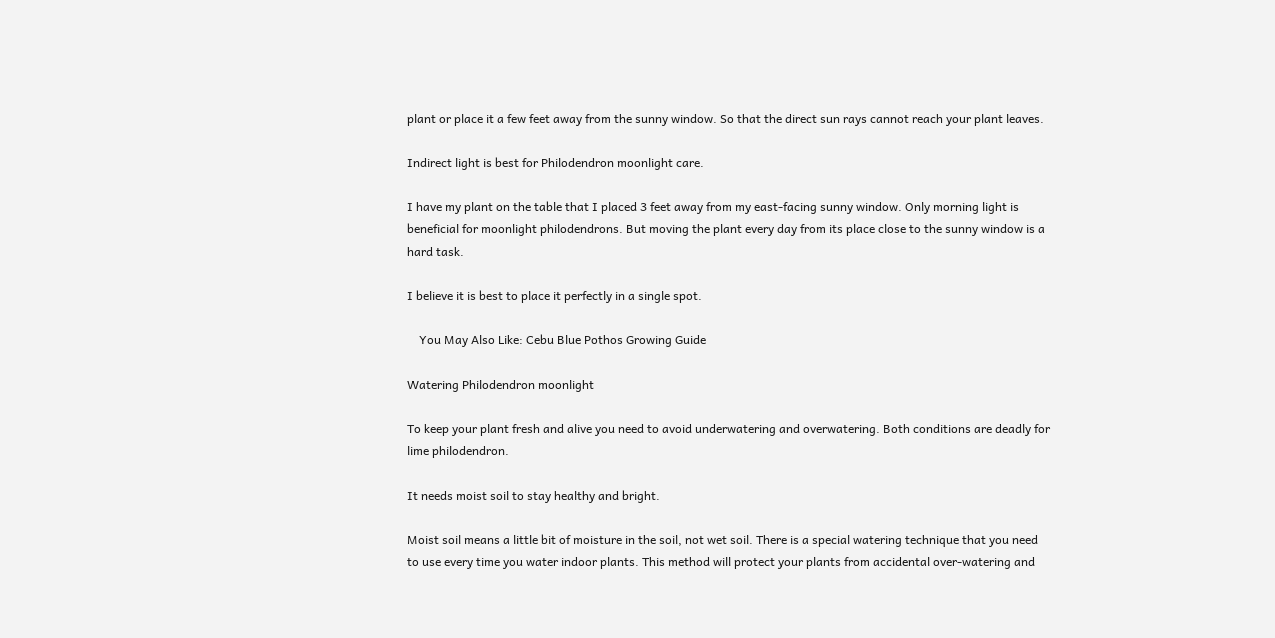plant or place it a few feet away from the sunny window. So that the direct sun rays cannot reach your plant leaves.

Indirect light is best for Philodendron moonlight care.

I have my plant on the table that I placed 3 feet away from my east-facing sunny window. Only morning light is beneficial for moonlight philodendrons. But moving the plant every day from its place close to the sunny window is a hard task.

I believe it is best to place it perfectly in a single spot.

    You May Also Like: Cebu Blue Pothos Growing Guide

Watering Philodendron moonlight

To keep your plant fresh and alive you need to avoid underwatering and overwatering. Both conditions are deadly for lime philodendron.

It needs moist soil to stay healthy and bright.

Moist soil means a little bit of moisture in the soil, not wet soil. There is a special watering technique that you need to use every time you water indoor plants. This method will protect your plants from accidental over-watering and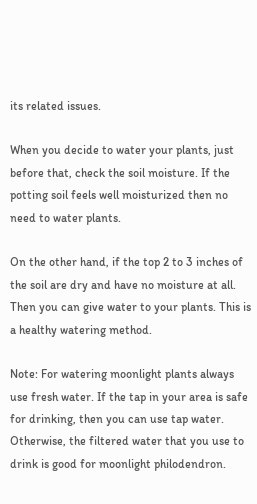its related issues.

When you decide to water your plants, just before that, check the soil moisture. If the potting soil feels well moisturized then no need to water plants.

On the other hand, if the top 2 to 3 inches of the soil are dry and have no moisture at all. Then you can give water to your plants. This is a healthy watering method.

Note: For watering moonlight plants always use fresh water. If the tap in your area is safe for drinking, then you can use tap water. Otherwise, the filtered water that you use to drink is good for moonlight philodendron.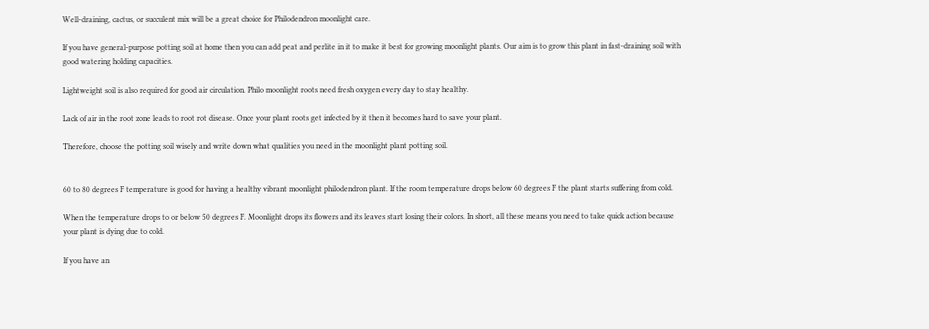Well-draining, cactus, or succulent mix will be a great choice for Philodendron moonlight care.

If you have general-purpose potting soil at home then you can add peat and perlite in it to make it best for growing moonlight plants. Our aim is to grow this plant in fast-draining soil with good watering holding capacities.

Lightweight soil is also required for good air circulation. Philo moonlight roots need fresh oxygen every day to stay healthy.

Lack of air in the root zone leads to root rot disease. Once your plant roots get infected by it then it becomes hard to save your plant.

Therefore, choose the potting soil wisely and write down what qualities you need in the moonlight plant potting soil.


60 to 80 degrees F temperature is good for having a healthy vibrant moonlight philodendron plant. If the room temperature drops below 60 degrees F the plant starts suffering from cold.

When the temperature drops to or below 50 degrees F. Moonlight drops its flowers and its leaves start losing their colors. In short, all these means you need to take quick action because your plant is dying due to cold.

If you have an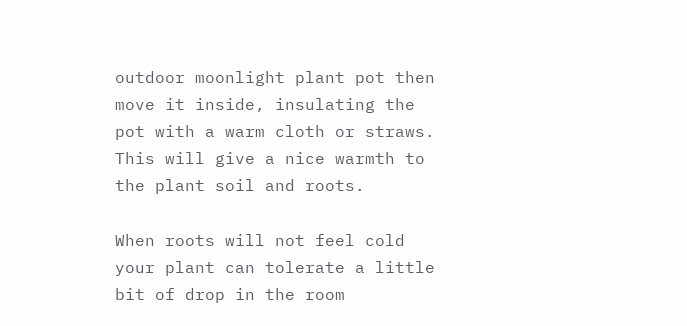outdoor moonlight plant pot then move it inside, insulating the pot with a warm cloth or straws. This will give a nice warmth to the plant soil and roots.

When roots will not feel cold your plant can tolerate a little bit of drop in the room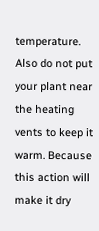temperature. Also do not put your plant near the heating vents to keep it warm. Because this action will make it dry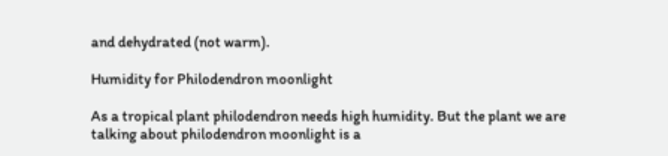and dehydrated (not warm).

Humidity for Philodendron moonlight

As a tropical plant philodendron needs high humidity. But the plant we are talking about philodendron moonlight is a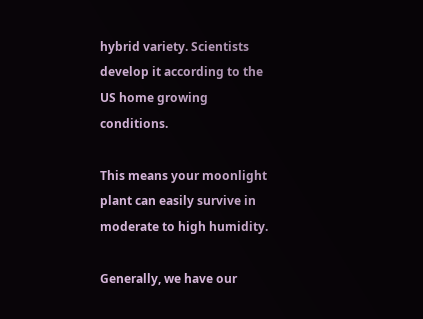hybrid variety. Scientists develop it according to the US home growing conditions.

This means your moonlight plant can easily survive in moderate to high humidity.

Generally, we have our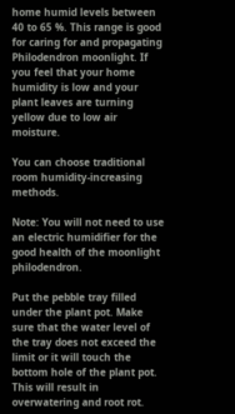home humid levels between 40 to 65 %. This range is good for caring for and propagating Philodendron moonlight. If you feel that your home humidity is low and your plant leaves are turning yellow due to low air moisture.

You can choose traditional room humidity-increasing methods.

Note: You will not need to use an electric humidifier for the good health of the moonlight philodendron.

Put the pebble tray filled under the plant pot. Make sure that the water level of the tray does not exceed the limit or it will touch the bottom hole of the plant pot. This will result in overwatering and root rot.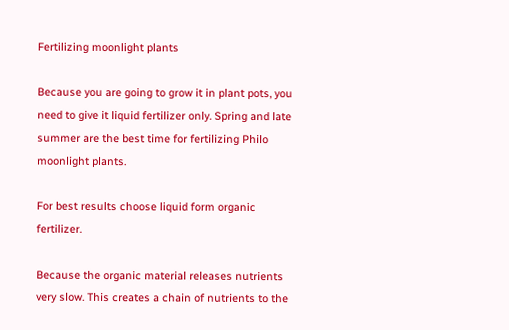Fertilizing moonlight plants

Because you are going to grow it in plant pots, you need to give it liquid fertilizer only. Spring and late summer are the best time for fertilizing Philo moonlight plants.

For best results choose liquid form organic fertilizer.

Because the organic material releases nutrients very slow. This creates a chain of nutrients to the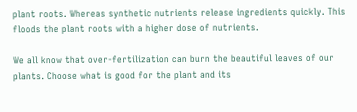plant roots. Whereas synthetic nutrients release ingredients quickly. This floods the plant roots with a higher dose of nutrients.

We all know that over-fertilization can burn the beautiful leaves of our plants. Choose what is good for the plant and its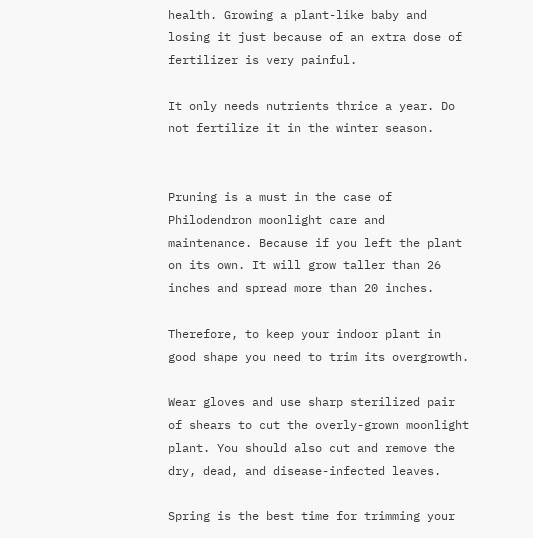health. Growing a plant-like baby and losing it just because of an extra dose of fertilizer is very painful.

It only needs nutrients thrice a year. Do not fertilize it in the winter season.


Pruning is a must in the case of Philodendron moonlight care and maintenance. Because if you left the plant on its own. It will grow taller than 26 inches and spread more than 20 inches.

Therefore, to keep your indoor plant in good shape you need to trim its overgrowth.

Wear gloves and use sharp sterilized pair of shears to cut the overly-grown moonlight plant. You should also cut and remove the dry, dead, and disease-infected leaves.

Spring is the best time for trimming your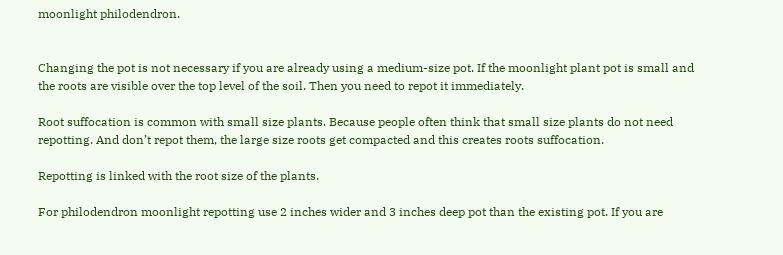moonlight philodendron.


Changing the pot is not necessary if you are already using a medium-size pot. If the moonlight plant pot is small and the roots are visible over the top level of the soil. Then you need to repot it immediately.

Root suffocation is common with small size plants. Because people often think that small size plants do not need repotting. And don’t repot them, the large size roots get compacted and this creates roots suffocation.

Repotting is linked with the root size of the plants.

For philodendron moonlight repotting use 2 inches wider and 3 inches deep pot than the existing pot. If you are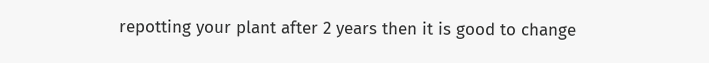repotting your plant after 2 years then it is good to change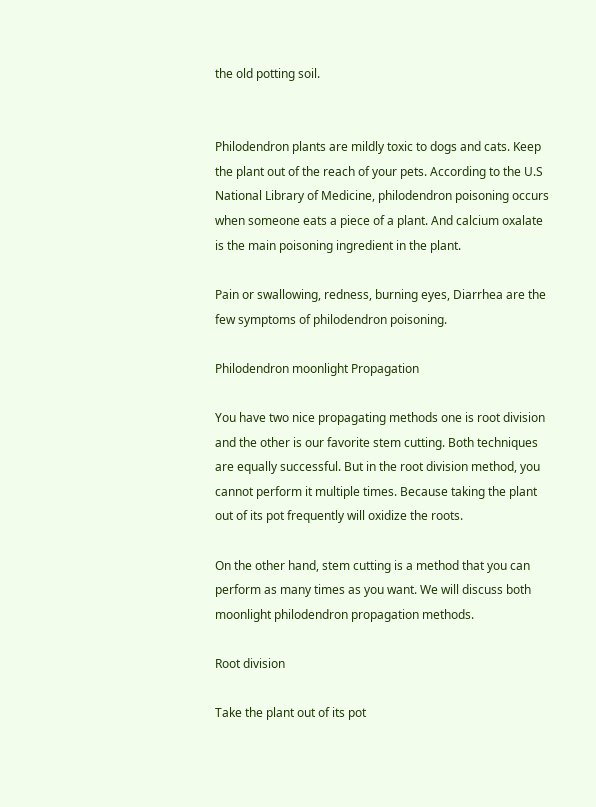the old potting soil.


Philodendron plants are mildly toxic to dogs and cats. Keep the plant out of the reach of your pets. According to the U.S National Library of Medicine, philodendron poisoning occurs when someone eats a piece of a plant. And calcium oxalate is the main poisoning ingredient in the plant.

Pain or swallowing, redness, burning eyes, Diarrhea are the few symptoms of philodendron poisoning.

Philodendron moonlight Propagation

You have two nice propagating methods one is root division and the other is our favorite stem cutting. Both techniques are equally successful. But in the root division method, you cannot perform it multiple times. Because taking the plant out of its pot frequently will oxidize the roots.

On the other hand, stem cutting is a method that you can perform as many times as you want. We will discuss both moonlight philodendron propagation methods.

Root division

Take the plant out of its pot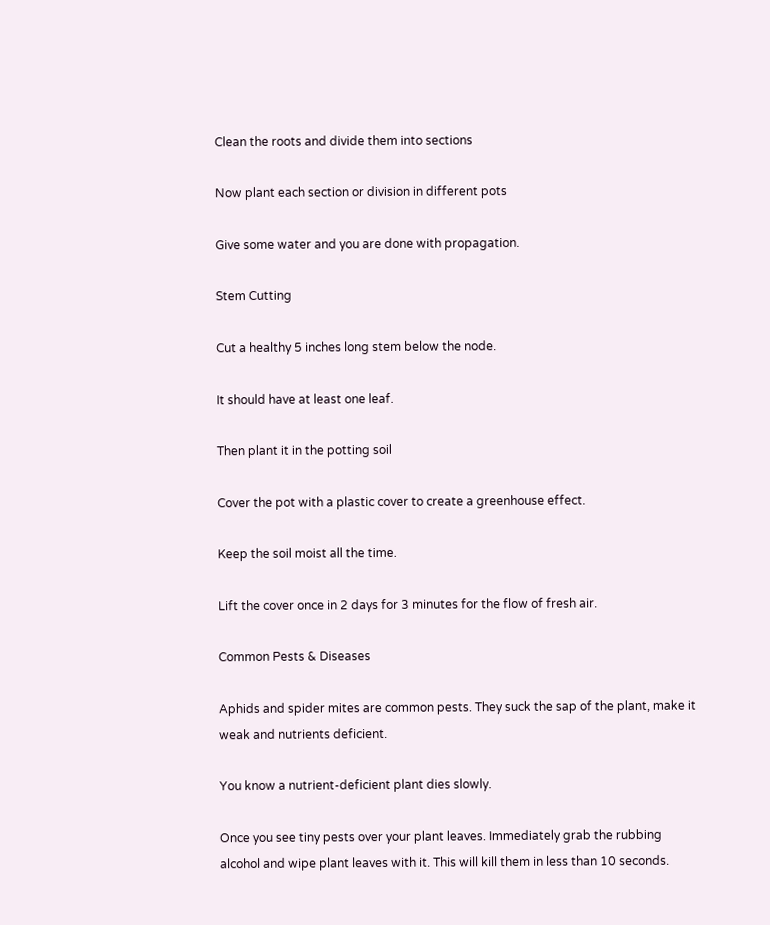Clean the roots and divide them into sections

Now plant each section or division in different pots

Give some water and you are done with propagation.

Stem Cutting

Cut a healthy 5 inches long stem below the node.

It should have at least one leaf.

Then plant it in the potting soil

Cover the pot with a plastic cover to create a greenhouse effect.

Keep the soil moist all the time.

Lift the cover once in 2 days for 3 minutes for the flow of fresh air.

Common Pests & Diseases

Aphids and spider mites are common pests. They suck the sap of the plant, make it weak and nutrients deficient.

You know a nutrient-deficient plant dies slowly.

Once you see tiny pests over your plant leaves. Immediately grab the rubbing alcohol and wipe plant leaves with it. This will kill them in less than 10 seconds.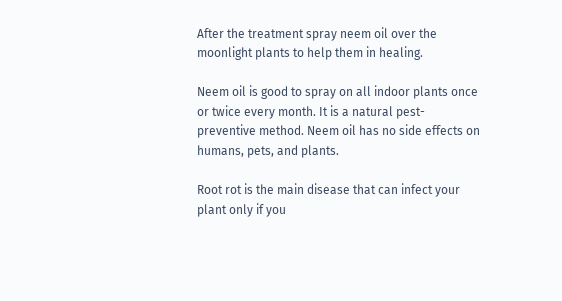After the treatment spray neem oil over the moonlight plants to help them in healing.

Neem oil is good to spray on all indoor plants once or twice every month. It is a natural pest-preventive method. Neem oil has no side effects on humans, pets, and plants.

Root rot is the main disease that can infect your plant only if you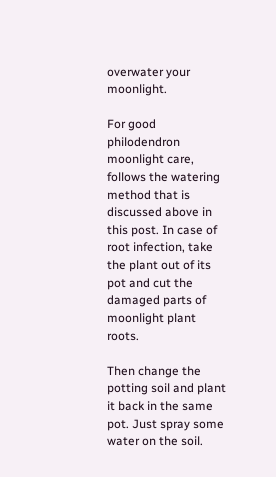overwater your moonlight.

For good philodendron moonlight care, follows the watering method that is discussed above in this post. In case of root infection, take the plant out of its pot and cut the damaged parts of moonlight plant roots.

Then change the potting soil and plant it back in the same pot. Just spray some water on the soil.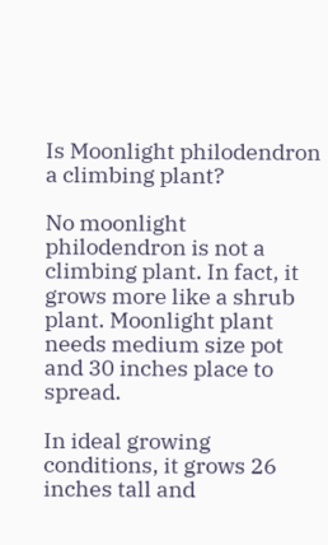Is Moonlight philodendron a climbing plant?

No moonlight philodendron is not a climbing plant. In fact, it grows more like a shrub plant. Moonlight plant needs medium size pot and 30 inches place to spread.

In ideal growing conditions, it grows 26 inches tall and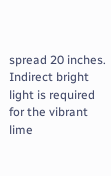spread 20 inches. Indirect bright light is required for the vibrant lime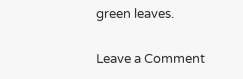green leaves.

Leave a Comment